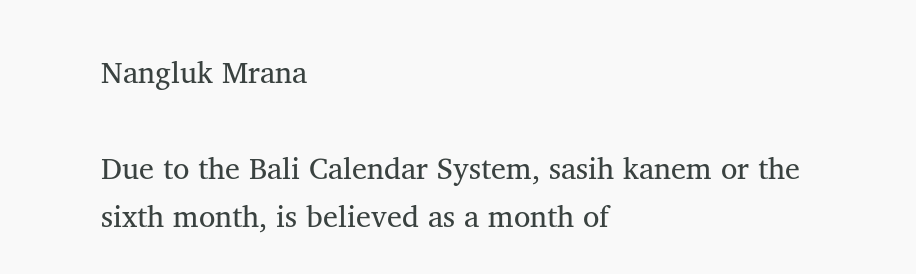Nangluk Mrana

Due to the Bali Calendar System, sasih kanem or the sixth month, is believed as a month of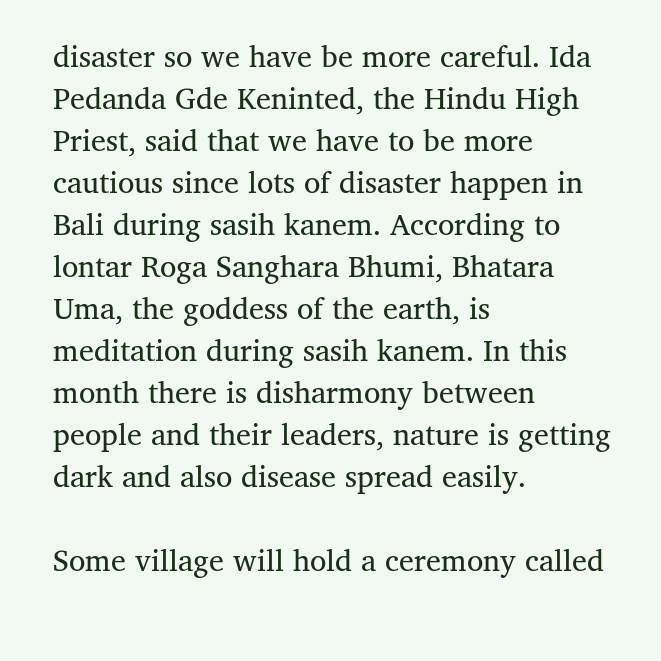disaster so we have be more careful. Ida Pedanda Gde Keninted, the Hindu High Priest, said that we have to be more cautious since lots of disaster happen in Bali during sasih kanem. According to lontar Roga Sanghara Bhumi, Bhatara Uma, the goddess of the earth, is meditation during sasih kanem. In this month there is disharmony between people and their leaders, nature is getting dark and also disease spread easily.

Some village will hold a ceremony called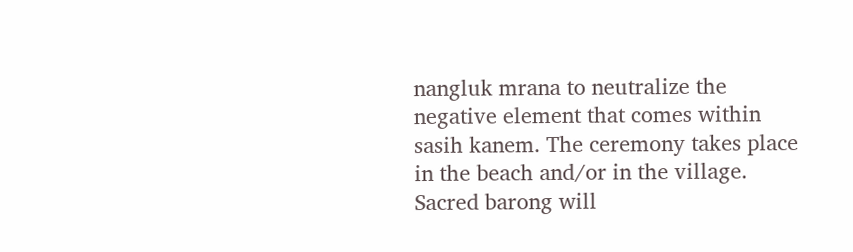nangluk mrana to neutralize the negative element that comes within sasih kanem. The ceremony takes place in the beach and/or in the village. Sacred barong will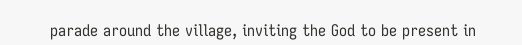parade around the village, inviting the God to be present in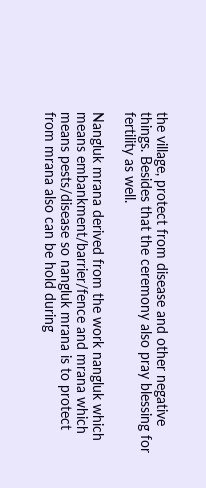the village, protect from disease and other negative things. Besides that the ceremony also pray blessing for fertility as well.

Nangluk mrana derived from the work nangluk which means embankment/barrier/fence and mrana which means pests/disease so nangluk mrana is to protect from mrana also can be hold during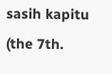sasih kapitu (the 7th.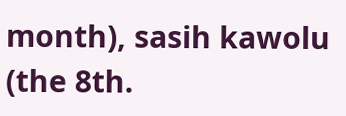month), sasih kawolu (the 8th.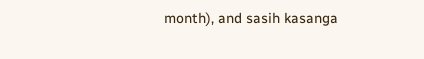month), and sasih kasanga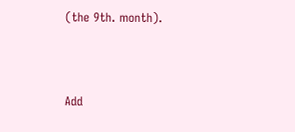(the 9th. month).



Add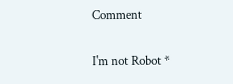Comment

I'm not Robot *